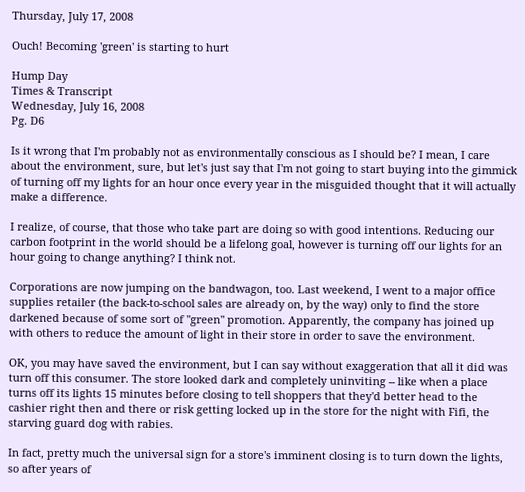Thursday, July 17, 2008

Ouch! Becoming 'green' is starting to hurt

Hump Day
Times & Transcript
Wednesday, July 16, 2008
Pg. D6

Is it wrong that I'm probably not as environmentally conscious as I should be? I mean, I care about the environment, sure, but let's just say that I'm not going to start buying into the gimmick of turning off my lights for an hour once every year in the misguided thought that it will actually make a difference.

I realize, of course, that those who take part are doing so with good intentions. Reducing our carbon footprint in the world should be a lifelong goal, however is turning off our lights for an hour going to change anything? I think not.

Corporations are now jumping on the bandwagon, too. Last weekend, I went to a major office supplies retailer (the back-to-school sales are already on, by the way) only to find the store darkened because of some sort of "green" promotion. Apparently, the company has joined up with others to reduce the amount of light in their store in order to save the environment.

OK, you may have saved the environment, but I can say without exaggeration that all it did was turn off this consumer. The store looked dark and completely uninviting -- like when a place turns off its lights 15 minutes before closing to tell shoppers that they'd better head to the cashier right then and there or risk getting locked up in the store for the night with Fifi, the starving guard dog with rabies.

In fact, pretty much the universal sign for a store's imminent closing is to turn down the lights, so after years of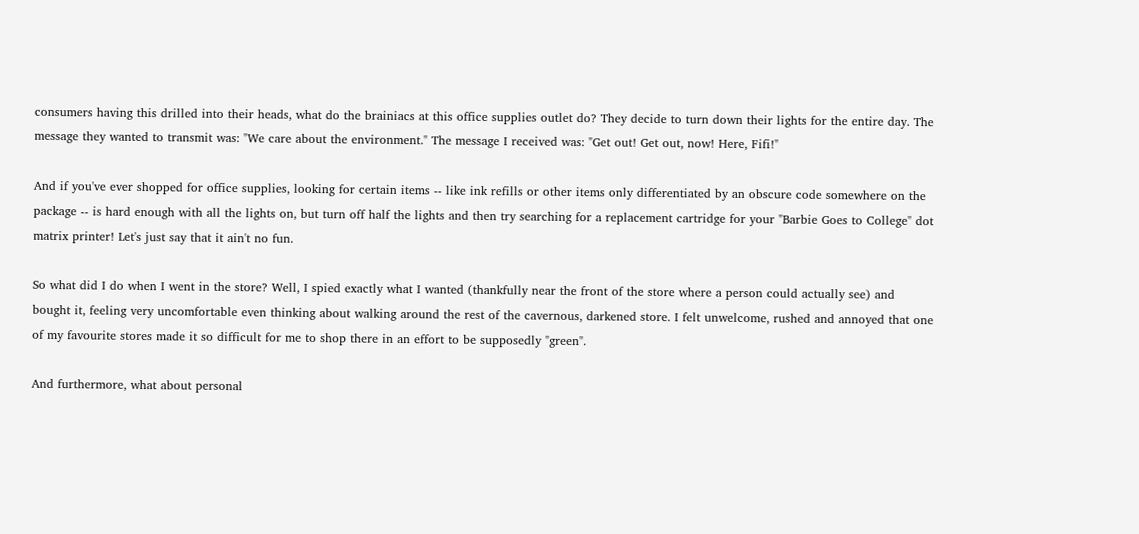consumers having this drilled into their heads, what do the brainiacs at this office supplies outlet do? They decide to turn down their lights for the entire day. The message they wanted to transmit was: "We care about the environment." The message I received was: "Get out! Get out, now! Here, Fifi!"

And if you've ever shopped for office supplies, looking for certain items -- like ink refills or other items only differentiated by an obscure code somewhere on the package -- is hard enough with all the lights on, but turn off half the lights and then try searching for a replacement cartridge for your "Barbie Goes to College" dot matrix printer! Let's just say that it ain't no fun.

So what did I do when I went in the store? Well, I spied exactly what I wanted (thankfully near the front of the store where a person could actually see) and bought it, feeling very uncomfortable even thinking about walking around the rest of the cavernous, darkened store. I felt unwelcome, rushed and annoyed that one of my favourite stores made it so difficult for me to shop there in an effort to be supposedly "green".

And furthermore, what about personal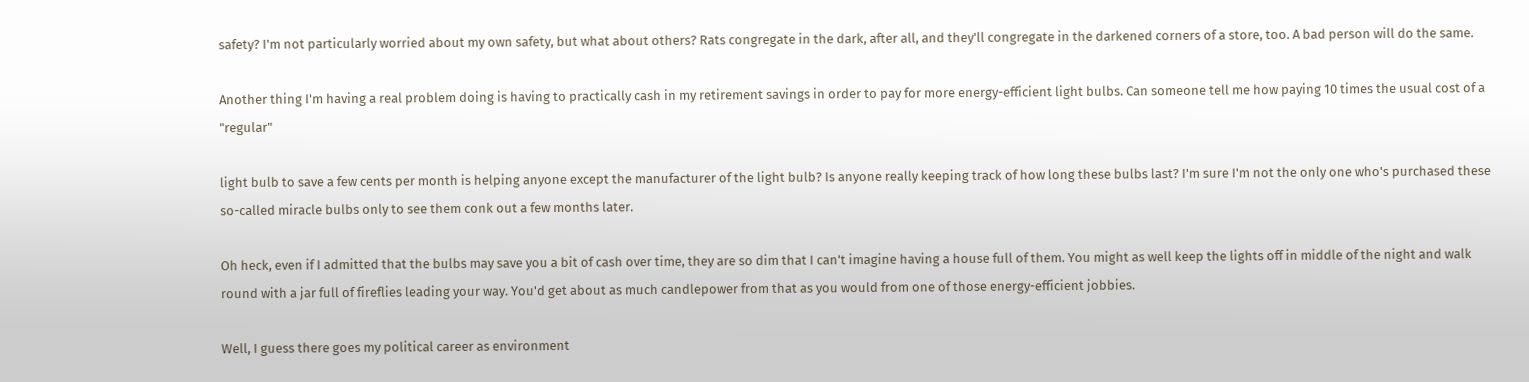safety? I'm not particularly worried about my own safety, but what about others? Rats congregate in the dark, after all, and they'll congregate in the darkened corners of a store, too. A bad person will do the same.

Another thing I'm having a real problem doing is having to practically cash in my retirement savings in order to pay for more energy-efficient light bulbs. Can someone tell me how paying 10 times the usual cost of a "regular"

light bulb to save a few cents per month is helping anyone except the manufacturer of the light bulb? Is anyone really keeping track of how long these bulbs last? I'm sure I'm not the only one who's purchased these so-called miracle bulbs only to see them conk out a few months later.

Oh heck, even if I admitted that the bulbs may save you a bit of cash over time, they are so dim that I can't imagine having a house full of them. You might as well keep the lights off in middle of the night and walk round with a jar full of fireflies leading your way. You'd get about as much candlepower from that as you would from one of those energy-efficient jobbies.

Well, I guess there goes my political career as environment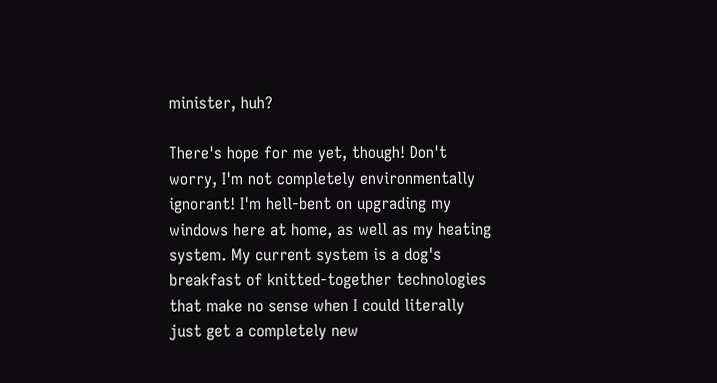minister, huh?

There's hope for me yet, though! Don't worry, I'm not completely environmentally ignorant! I'm hell-bent on upgrading my windows here at home, as well as my heating system. My current system is a dog's breakfast of knitted-together technologies that make no sense when I could literally just get a completely new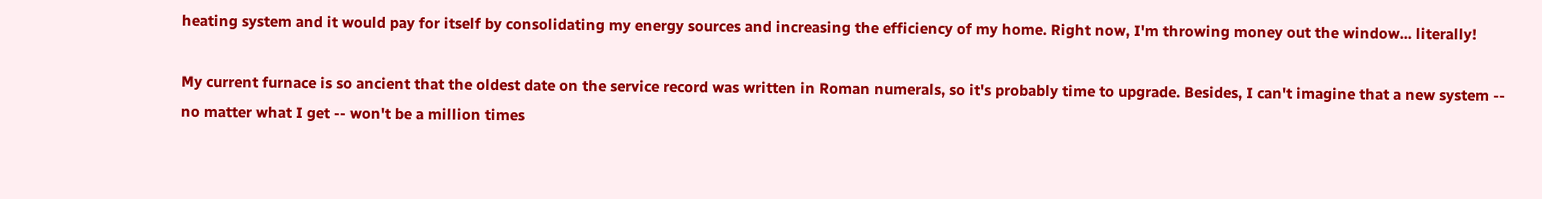heating system and it would pay for itself by consolidating my energy sources and increasing the efficiency of my home. Right now, I'm throwing money out the window... literally!

My current furnace is so ancient that the oldest date on the service record was written in Roman numerals, so it's probably time to upgrade. Besides, I can't imagine that a new system -- no matter what I get -- won't be a million times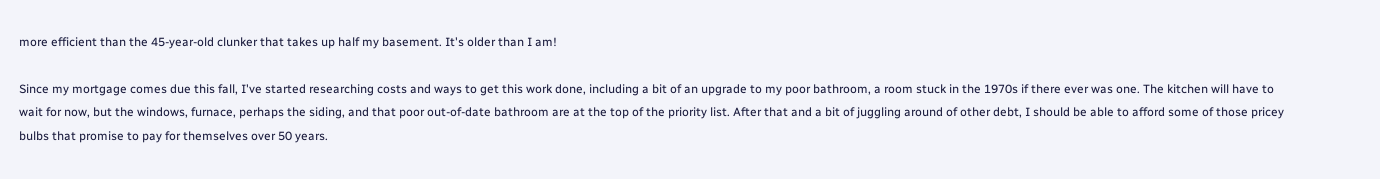more efficient than the 45-year-old clunker that takes up half my basement. It's older than I am!

Since my mortgage comes due this fall, I've started researching costs and ways to get this work done, including a bit of an upgrade to my poor bathroom, a room stuck in the 1970s if there ever was one. The kitchen will have to wait for now, but the windows, furnace, perhaps the siding, and that poor out-of-date bathroom are at the top of the priority list. After that and a bit of juggling around of other debt, I should be able to afford some of those pricey bulbs that promise to pay for themselves over 50 years.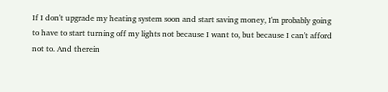If I don't upgrade my heating system soon and start saving money, I'm probably going to have to start turning off my lights not because I want to, but because I can't afford not to. And therein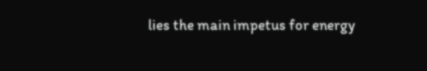lies the main impetus for energy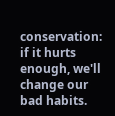conservation: if it hurts enough, we'll change our bad habits.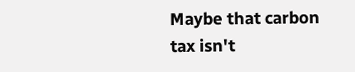Maybe that carbon tax isn't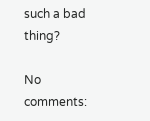such a bad thing?

No comments: